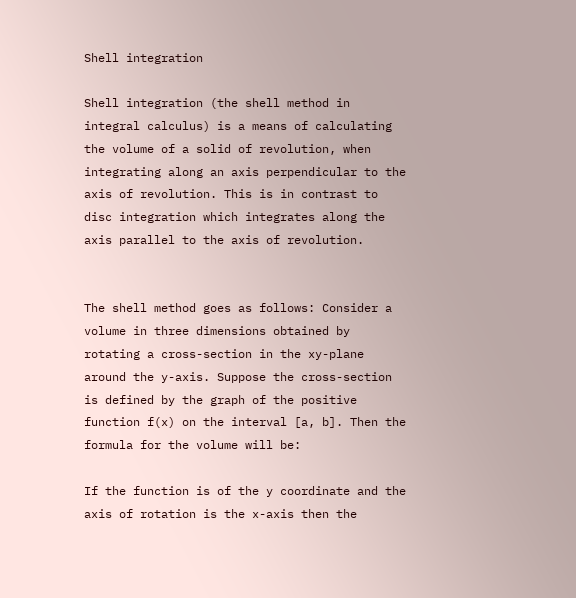Shell integration

Shell integration (the shell method in integral calculus) is a means of calculating the volume of a solid of revolution, when integrating along an axis perpendicular to the axis of revolution. This is in contrast to disc integration which integrates along the axis parallel to the axis of revolution.


The shell method goes as follows: Consider a volume in three dimensions obtained by rotating a cross-section in the xy-plane around the y-axis. Suppose the cross-section is defined by the graph of the positive function f(x) on the interval [a, b]. Then the formula for the volume will be:

If the function is of the y coordinate and the axis of rotation is the x-axis then the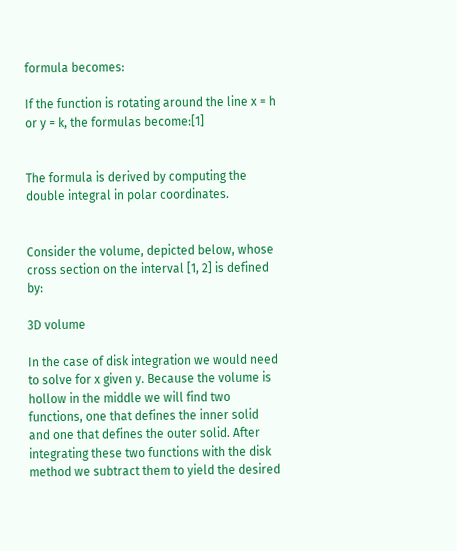formula becomes:

If the function is rotating around the line x = h or y = k, the formulas become:[1]


The formula is derived by computing the double integral in polar coordinates.


Consider the volume, depicted below, whose cross section on the interval [1, 2] is defined by:

3D volume

In the case of disk integration we would need to solve for x given y. Because the volume is hollow in the middle we will find two functions, one that defines the inner solid and one that defines the outer solid. After integrating these two functions with the disk method we subtract them to yield the desired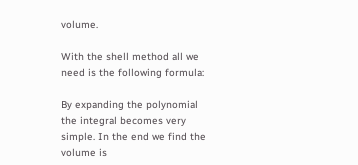volume.

With the shell method all we need is the following formula:

By expanding the polynomial the integral becomes very simple. In the end we find the volume is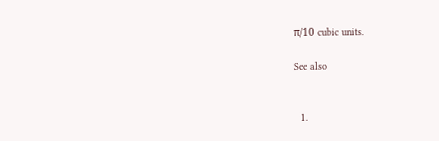π/10 cubic units.

See also


  1.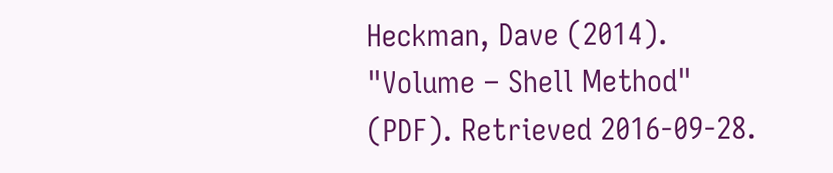Heckman, Dave (2014). "Volume – Shell Method" (PDF). Retrieved 2016-09-28.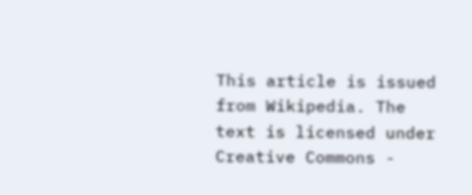This article is issued from Wikipedia. The text is licensed under Creative Commons -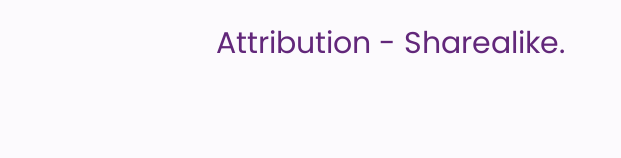Attribution - Sharealike.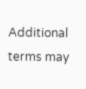Additional terms may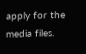apply for the media files.